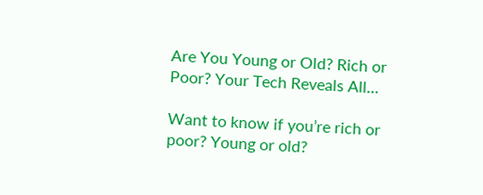Are You Young or Old? Rich or Poor? Your Tech Reveals All…

Want to know if you’re rich or poor? Young or old?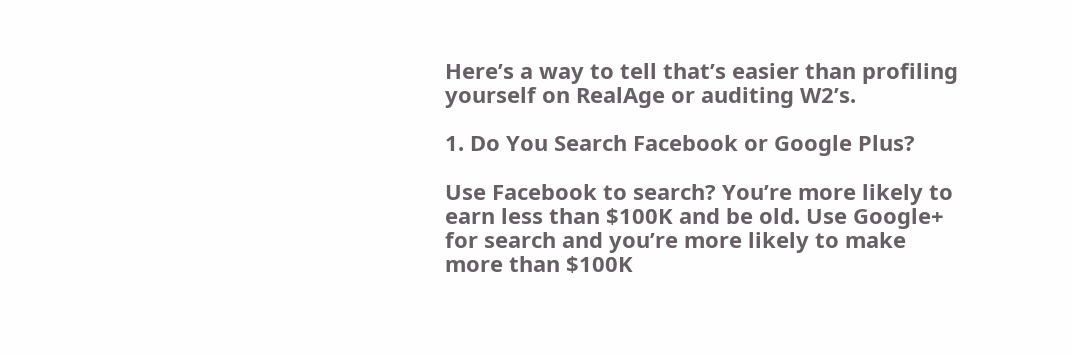Here’s a way to tell that’s easier than profiling yourself on RealAge or auditing W2’s.

1. Do You Search Facebook or Google Plus?

Use Facebook to search? You’re more likely to earn less than $100K and be old. Use Google+ for search and you’re more likely to make more than $100K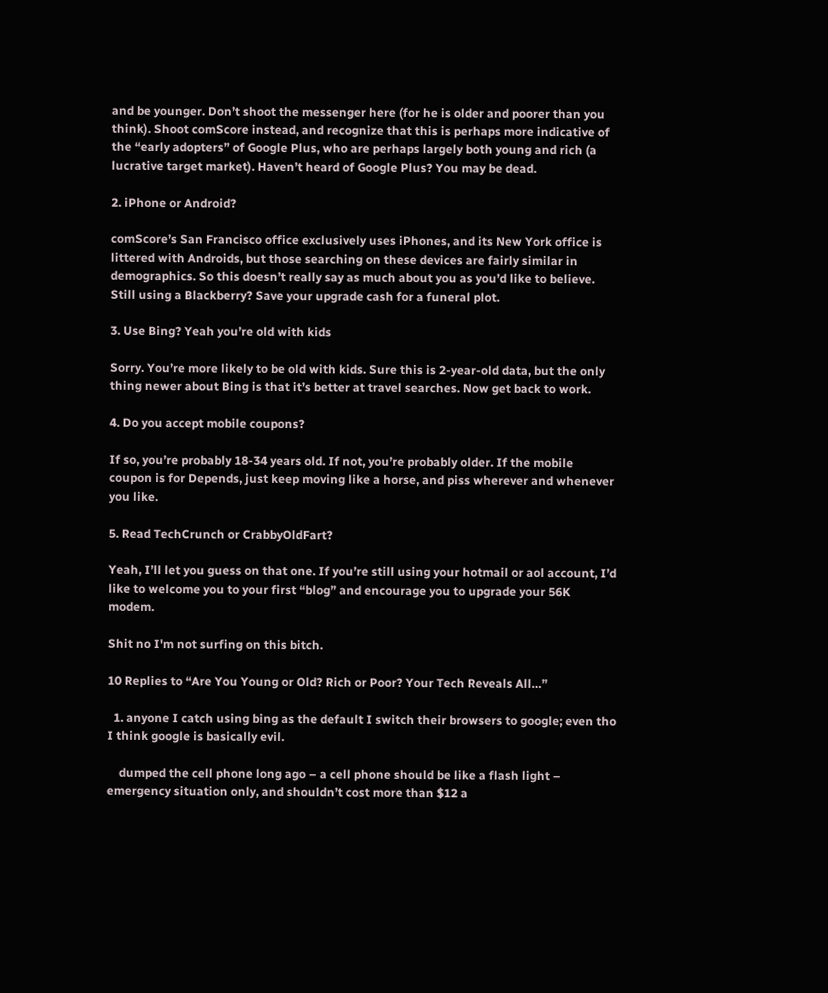and be younger. Don’t shoot the messenger here (for he is older and poorer than you think). Shoot comScore instead, and recognize that this is perhaps more indicative of the “early adopters” of Google Plus, who are perhaps largely both young and rich (a lucrative target market). Haven’t heard of Google Plus? You may be dead.

2. iPhone or Android?

comScore’s San Francisco office exclusively uses iPhones, and its New York office is littered with Androids, but those searching on these devices are fairly similar in demographics. So this doesn’t really say as much about you as you’d like to believe. Still using a Blackberry? Save your upgrade cash for a funeral plot.

3. Use Bing? Yeah you’re old with kids

Sorry. You’re more likely to be old with kids. Sure this is 2-year-old data, but the only thing newer about Bing is that it’s better at travel searches. Now get back to work.

4. Do you accept mobile coupons?

If so, you’re probably 18-34 years old. If not, you’re probably older. If the mobile coupon is for Depends, just keep moving like a horse, and piss wherever and whenever you like.

5. Read TechCrunch or CrabbyOldFart?

Yeah, I’ll let you guess on that one. If you’re still using your hotmail or aol account, I’d like to welcome you to your first “blog” and encourage you to upgrade your 56K modem.

Shit no I'm not surfing on this bitch.

10 Replies to “Are You Young or Old? Rich or Poor? Your Tech Reveals All…”

  1. anyone I catch using bing as the default I switch their browsers to google; even tho I think google is basically evil.

    dumped the cell phone long ago – a cell phone should be like a flash light – emergency situation only, and shouldn’t cost more than $12 a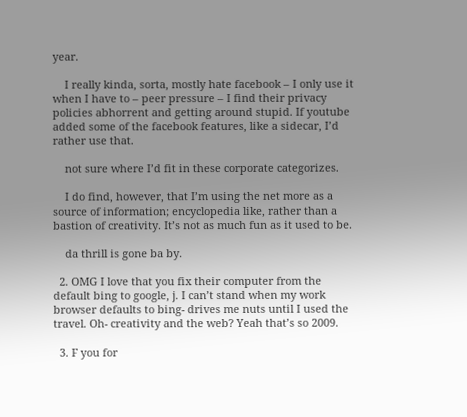year.

    I really kinda, sorta, mostly hate facebook – I only use it when I have to – peer pressure – I find their privacy policies abhorrent and getting around stupid. If youtube added some of the facebook features, like a sidecar, I’d rather use that.

    not sure where I’d fit in these corporate categorizes.

    I do find, however, that I’m using the net more as a source of information; encyclopedia like, rather than a bastion of creativity. It’s not as much fun as it used to be.

    da thrill is gone ba by.

  2. OMG I love that you fix their computer from the default bing to google, j. I can’t stand when my work browser defaults to bing- drives me nuts until I used the travel. Oh- creativity and the web? Yeah that’s so 2009.

  3. F you for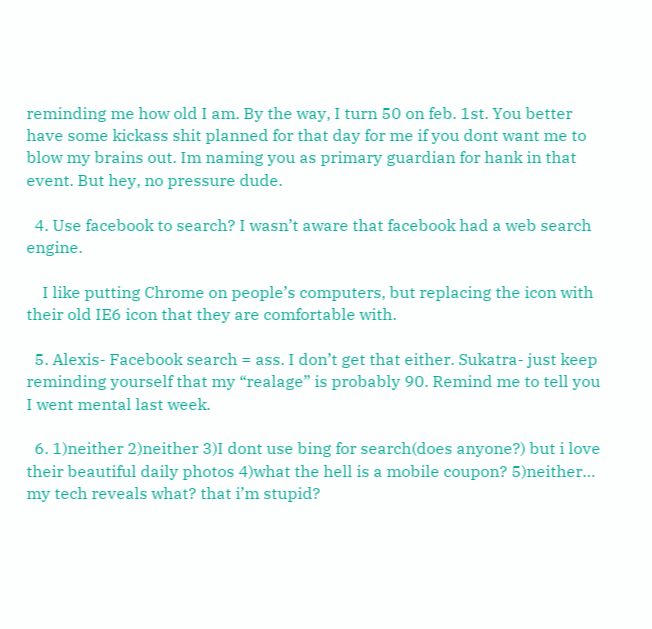reminding me how old I am. By the way, I turn 50 on feb. 1st. You better have some kickass shit planned for that day for me if you dont want me to blow my brains out. Im naming you as primary guardian for hank in that event. But hey, no pressure dude.

  4. Use facebook to search? I wasn’t aware that facebook had a web search engine.

    I like putting Chrome on people’s computers, but replacing the icon with their old IE6 icon that they are comfortable with.

  5. Alexis- Facebook search = ass. I don’t get that either. Sukatra- just keep reminding yourself that my “realage” is probably 90. Remind me to tell you I went mental last week.

  6. 1)neither 2)neither 3)I dont use bing for search(does anyone?) but i love their beautiful daily photos 4)what the hell is a mobile coupon? 5)neither… my tech reveals what? that i’m stupid?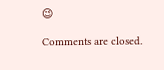😉

Comments are closed.